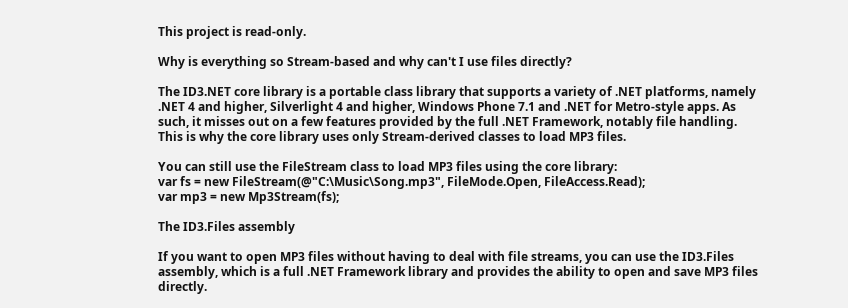This project is read-only.

Why is everything so Stream-based and why can't I use files directly?

The ID3.NET core library is a portable class library that supports a variety of .NET platforms, namely .NET 4 and higher, Silverlight 4 and higher, Windows Phone 7.1 and .NET for Metro-style apps. As such, it misses out on a few features provided by the full .NET Framework, notably file handling.
This is why the core library uses only Stream-derived classes to load MP3 files.

You can still use the FileStream class to load MP3 files using the core library:
var fs = new FileStream(@"C:\Music\Song.mp3", FileMode.Open, FileAccess.Read);
var mp3 = new Mp3Stream(fs);

The ID3.Files assembly

If you want to open MP3 files without having to deal with file streams, you can use the ID3.Files assembly, which is a full .NET Framework library and provides the ability to open and save MP3 files directly.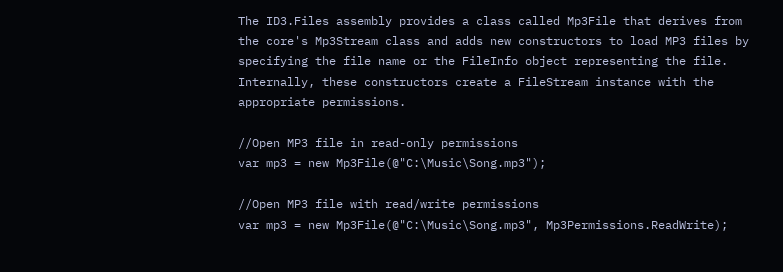The ID3.Files assembly provides a class called Mp3File that derives from the core's Mp3Stream class and adds new constructors to load MP3 files by specifying the file name or the FileInfo object representing the file. Internally, these constructors create a FileStream instance with the appropriate permissions.

//Open MP3 file in read-only permissions
var mp3 = new Mp3File(@"C:\Music\Song.mp3");

//Open MP3 file with read/write permissions
var mp3 = new Mp3File(@"C:\Music\Song.mp3", Mp3Permissions.ReadWrite);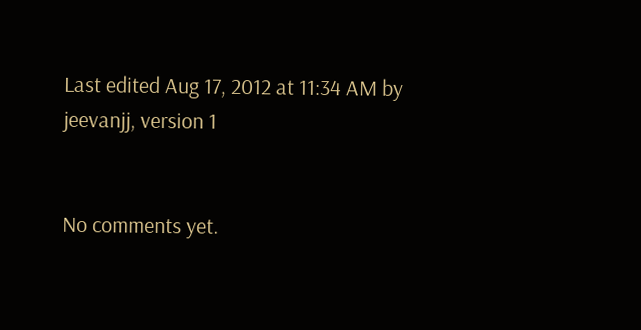Last edited Aug 17, 2012 at 11:34 AM by jeevanjj, version 1


No comments yet.